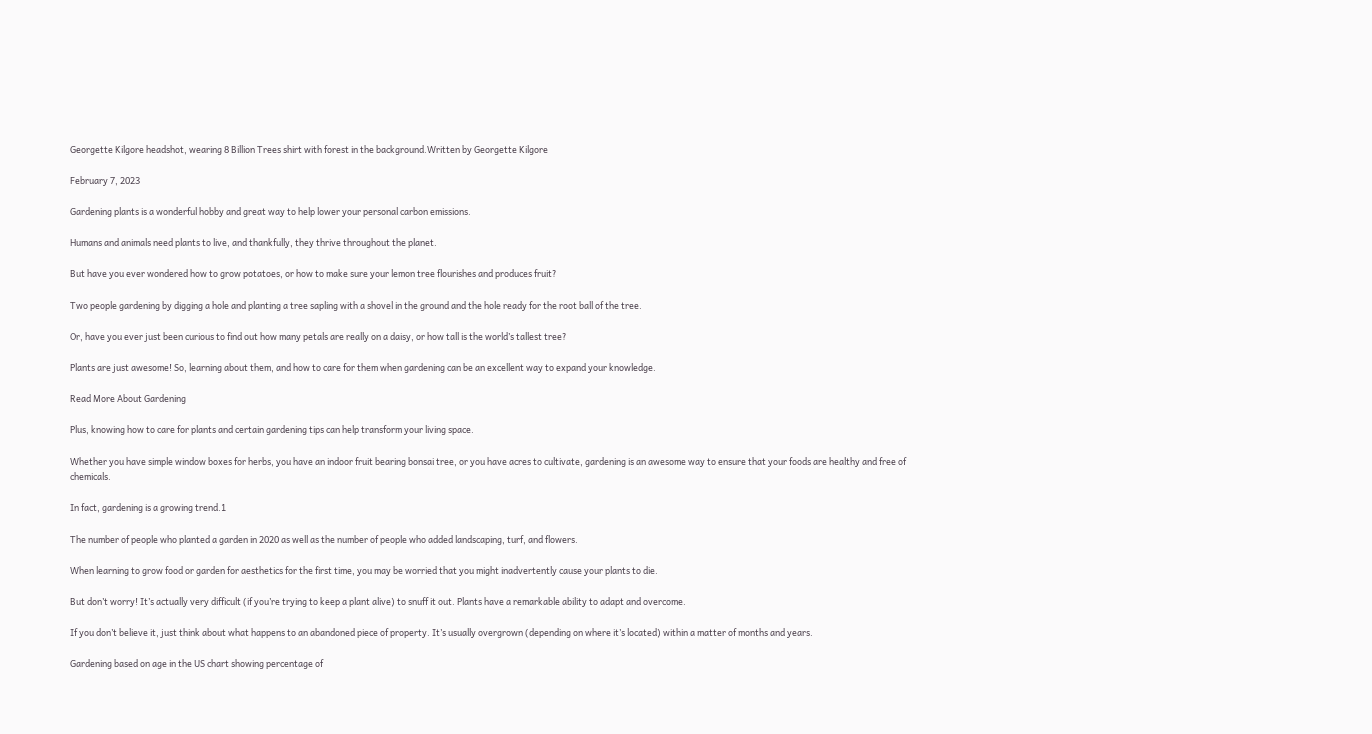Georgette Kilgore headshot, wearing 8 Billion Trees shirt with forest in the background.Written by Georgette Kilgore

February 7, 2023

Gardening plants is a wonderful hobby and great way to help lower your personal carbon emissions.

Humans and animals need plants to live, and thankfully, they thrive throughout the planet.

But have you ever wondered how to grow potatoes, or how to make sure your lemon tree flourishes and produces fruit?

Two people gardening by digging a hole and planting a tree sapling with a shovel in the ground and the hole ready for the root ball of the tree.

Or, have you ever just been curious to find out how many petals are really on a daisy, or how tall is the world’s tallest tree?

Plants are just awesome! So, learning about them, and how to care for them when gardening can be an excellent way to expand your knowledge.

Read More About Gardening

Plus, knowing how to care for plants and certain gardening tips can help transform your living space.

Whether you have simple window boxes for herbs, you have an indoor fruit bearing bonsai tree, or you have acres to cultivate, gardening is an awesome way to ensure that your foods are healthy and free of chemicals.

In fact, gardening is a growing trend.1

The number of people who planted a garden in 2020 as well as the number of people who added landscaping, turf, and flowers.

When learning to grow food or garden for aesthetics for the first time, you may be worried that you might inadvertently cause your plants to die.

But don’t worry! It’s actually very difficult (if you’re trying to keep a plant alive) to snuff it out. Plants have a remarkable ability to adapt and overcome.

If you don’t believe it, just think about what happens to an abandoned piece of property. It’s usually overgrown (depending on where it’s located) within a matter of months and years.

Gardening based on age in the US chart showing percentage of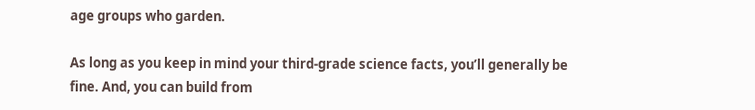age groups who garden.

As long as you keep in mind your third-grade science facts, you’ll generally be fine. And, you can build from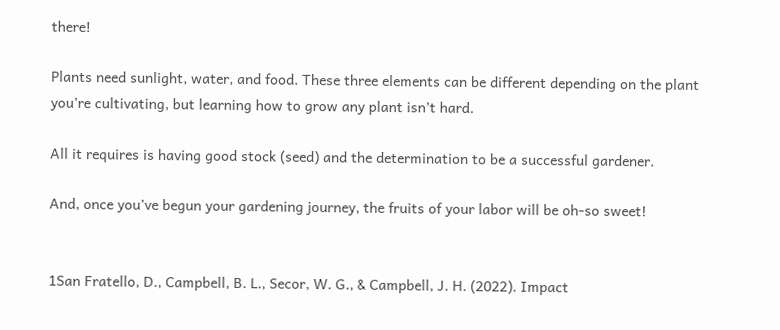there!

Plants need sunlight, water, and food. These three elements can be different depending on the plant you’re cultivating, but learning how to grow any plant isn’t hard.

All it requires is having good stock (seed) and the determination to be a successful gardener.

And, once you’ve begun your gardening journey, the fruits of your labor will be oh-so sweet!


1San Fratello, D., Campbell, B. L., Secor, W. G., & Campbell, J. H. (2022). Impact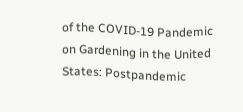of the COVID-19 Pandemic on Gardening in the United States: Postpandemic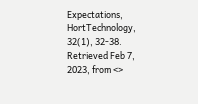Expectations, HortTechnology, 32(1), 32-38. Retrieved Feb 7, 2023, from <>